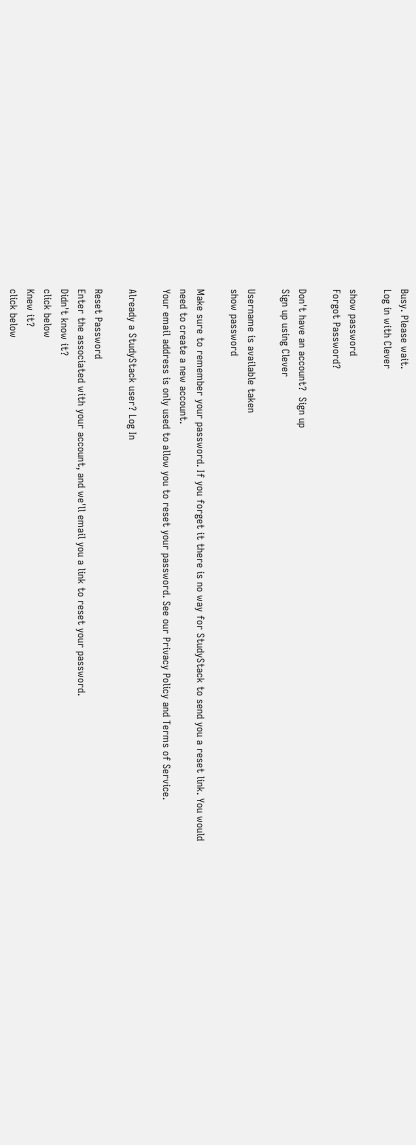Busy. Please wait.
Log in with Clever

show password
Forgot Password?

Don't have an account?  Sign up
Sign up using Clever

Username is available taken
show password

Make sure to remember your password. If you forget it there is no way for StudyStack to send you a reset link. You would need to create a new account.
Your email address is only used to allow you to reset your password. See our Privacy Policy and Terms of Service.

Already a StudyStack user? Log In

Reset Password
Enter the associated with your account, and we'll email you a link to reset your password.
Didn't know it?
click below
Knew it?
click below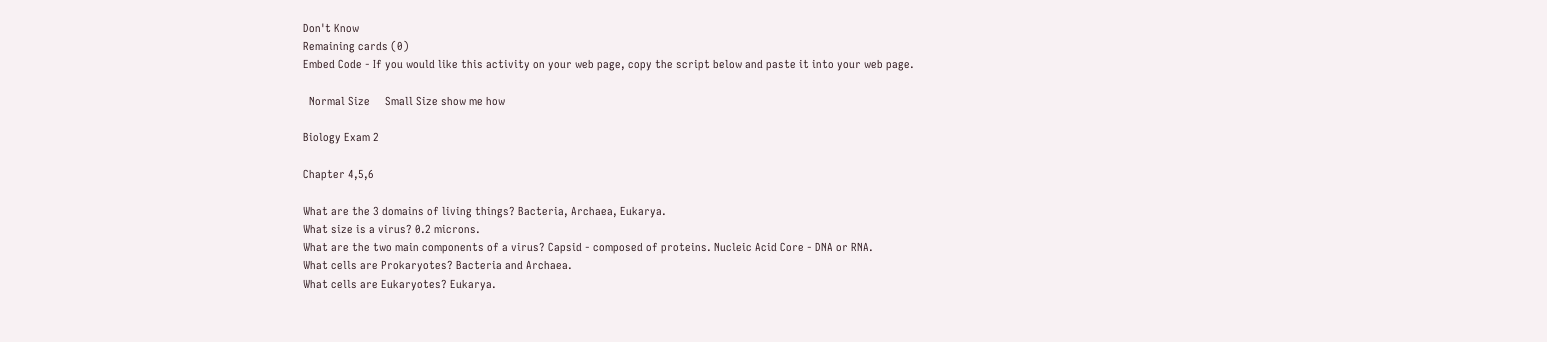Don't Know
Remaining cards (0)
Embed Code - If you would like this activity on your web page, copy the script below and paste it into your web page.

  Normal Size     Small Size show me how

Biology Exam 2

Chapter 4,5,6

What are the 3 domains of living things? Bacteria, Archaea, Eukarya.
What size is a virus? 0.2 microns.
What are the two main components of a virus? Capsid - composed of proteins. Nucleic Acid Core - DNA or RNA.
What cells are Prokaryotes? Bacteria and Archaea.
What cells are Eukaryotes? Eukarya.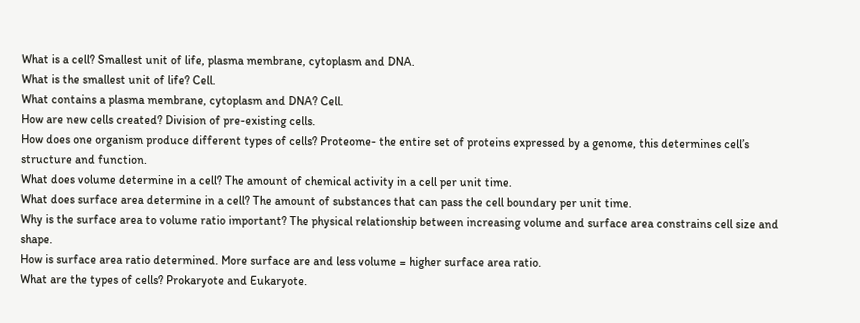What is a cell? Smallest unit of life, plasma membrane, cytoplasm and DNA.
What is the smallest unit of life? Cell.
What contains a plasma membrane, cytoplasm and DNA? Cell.
How are new cells created? Division of pre-existing cells.
How does one organism produce different types of cells? Proteome- the entire set of proteins expressed by a genome, this determines cell’s structure and function.
What does volume determine in a cell? The amount of chemical activity in a cell per unit time.
What does surface area determine in a cell? The amount of substances that can pass the cell boundary per unit time.
Why is the surface area to volume ratio important? The physical relationship between increasing volume and surface area constrains cell size and shape.
How is surface area ratio determined. More surface are and less volume = higher surface area ratio.
What are the types of cells? Prokaryote and Eukaryote.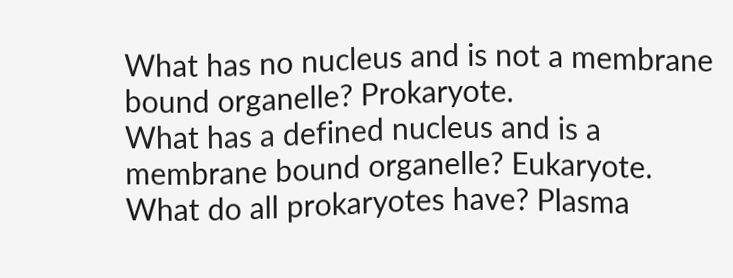What has no nucleus and is not a membrane bound organelle? Prokaryote.
What has a defined nucleus and is a membrane bound organelle? Eukaryote.
What do all prokaryotes have? Plasma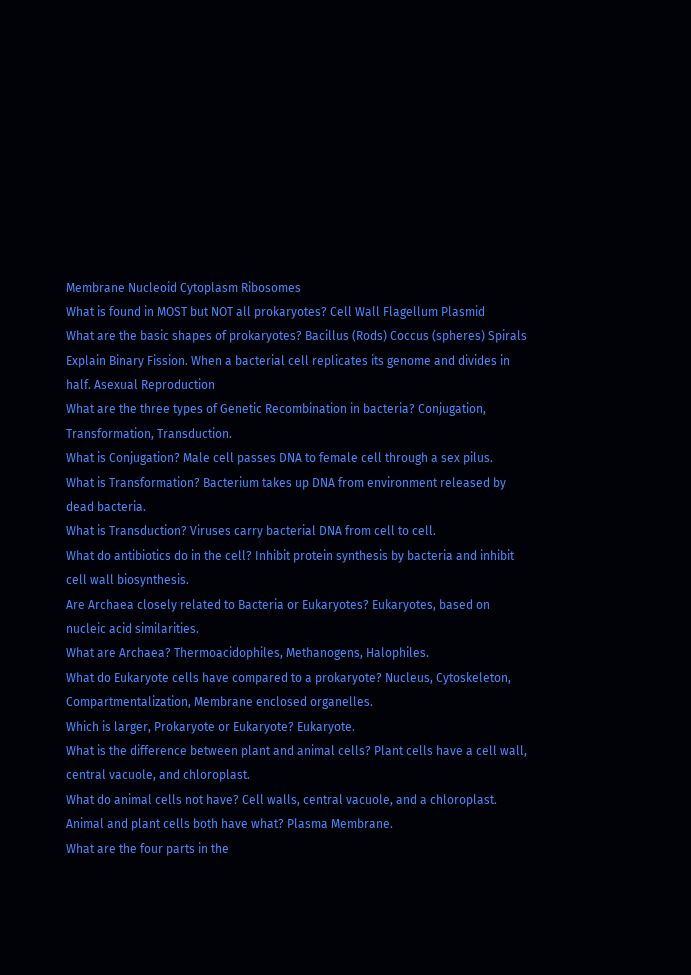Membrane Nucleoid Cytoplasm Ribosomes
What is found in MOST but NOT all prokaryotes? Cell Wall Flagellum Plasmid
What are the basic shapes of prokaryotes? Bacillus (Rods) Coccus (spheres) Spirals
Explain Binary Fission. When a bacterial cell replicates its genome and divides in half. Asexual Reproduction
What are the three types of Genetic Recombination in bacteria? Conjugation, Transformation, Transduction.
What is Conjugation? Male cell passes DNA to female cell through a sex pilus.
What is Transformation? Bacterium takes up DNA from environment released by dead bacteria.
What is Transduction? Viruses carry bacterial DNA from cell to cell.
What do antibiotics do in the cell? Inhibit protein synthesis by bacteria and inhibit cell wall biosynthesis.
Are Archaea closely related to Bacteria or Eukaryotes? Eukaryotes, based on nucleic acid similarities.
What are Archaea? Thermoacidophiles, Methanogens, Halophiles.
What do Eukaryote cells have compared to a prokaryote? Nucleus, Cytoskeleton, Compartmentalization, Membrane enclosed organelles.
Which is larger, Prokaryote or Eukaryote? Eukaryote.
What is the difference between plant and animal cells? Plant cells have a cell wall, central vacuole, and chloroplast.
What do animal cells not have? Cell walls, central vacuole, and a chloroplast.
Animal and plant cells both have what? Plasma Membrane.
What are the four parts in the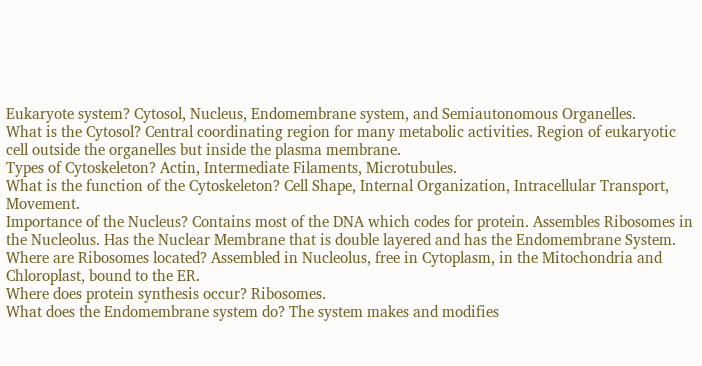Eukaryote system? Cytosol, Nucleus, Endomembrane system, and Semiautonomous Organelles.
What is the Cytosol? Central coordinating region for many metabolic activities. Region of eukaryotic cell outside the organelles but inside the plasma membrane.
Types of Cytoskeleton? Actin, Intermediate Filaments, Microtubules.
What is the function of the Cytoskeleton? Cell Shape, Internal Organization, Intracellular Transport, Movement.
Importance of the Nucleus? Contains most of the DNA which codes for protein. Assembles Ribosomes in the Nucleolus. Has the Nuclear Membrane that is double layered and has the Endomembrane System.
Where are Ribosomes located? Assembled in Nucleolus, free in Cytoplasm, in the Mitochondria and Chloroplast, bound to the ER.
Where does protein synthesis occur? Ribosomes.
What does the Endomembrane system do? The system makes and modifies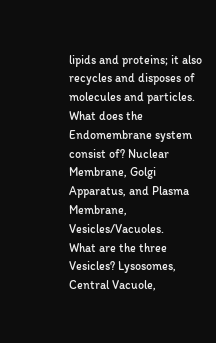lipids and proteins; it also recycles and disposes of molecules and particles.
What does the Endomembrane system consist of? Nuclear Membrane, Golgi Apparatus, and Plasma Membrane, Vesicles/Vacuoles.
What are the three Vesicles? Lysosomes, Central Vacuole,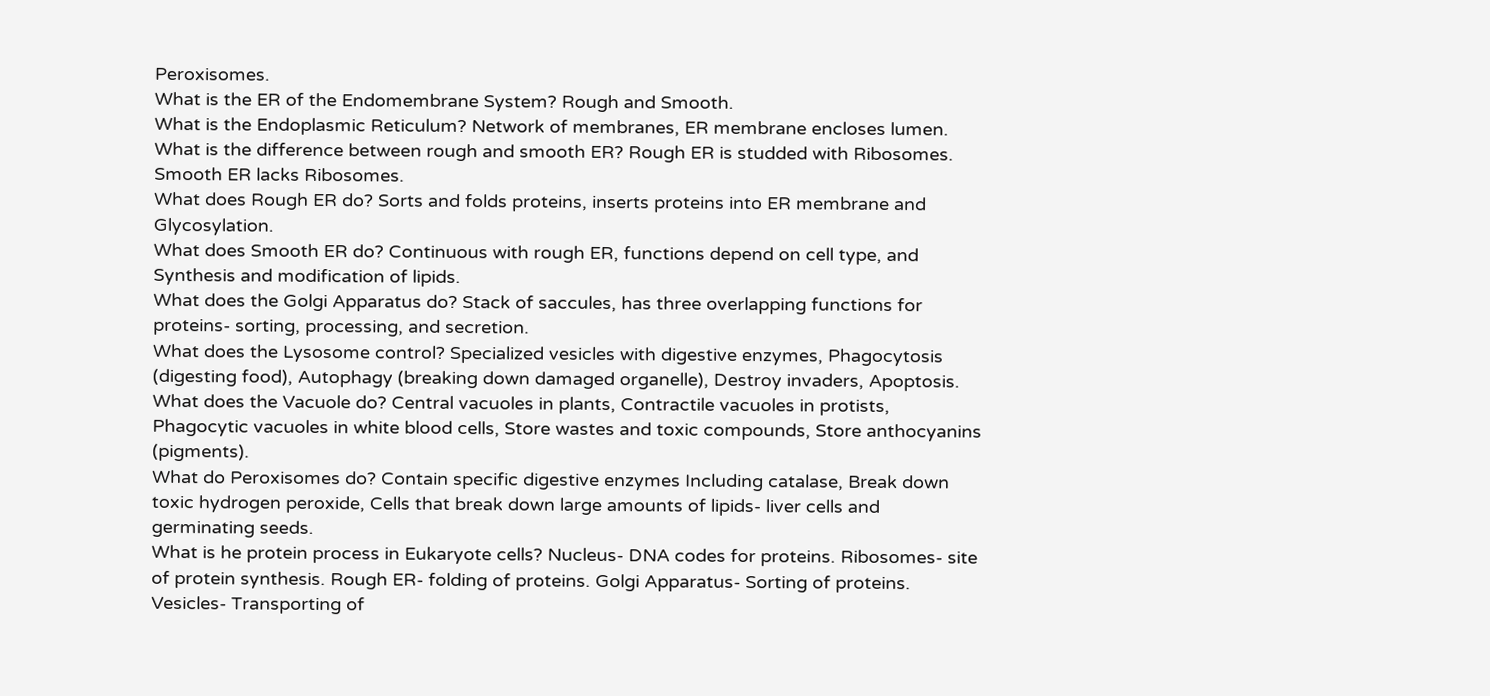Peroxisomes.
What is the ER of the Endomembrane System? Rough and Smooth.
What is the Endoplasmic Reticulum? Network of membranes, ER membrane encloses lumen.
What is the difference between rough and smooth ER? Rough ER is studded with Ribosomes. Smooth ER lacks Ribosomes.
What does Rough ER do? Sorts and folds proteins, inserts proteins into ER membrane and Glycosylation.
What does Smooth ER do? Continuous with rough ER, functions depend on cell type, and Synthesis and modification of lipids.
What does the Golgi Apparatus do? Stack of saccules, has three overlapping functions for proteins- sorting, processing, and secretion.
What does the Lysosome control? Specialized vesicles with digestive enzymes, Phagocytosis (digesting food), Autophagy (breaking down damaged organelle), Destroy invaders, Apoptosis.
What does the Vacuole do? Central vacuoles in plants, Contractile vacuoles in protists, Phagocytic vacuoles in white blood cells, Store wastes and toxic compounds, Store anthocyanins (pigments).
What do Peroxisomes do? Contain specific digestive enzymes Including catalase, Break down toxic hydrogen peroxide, Cells that break down large amounts of lipids- liver cells and germinating seeds.
What is he protein process in Eukaryote cells? Nucleus- DNA codes for proteins. Ribosomes- site of protein synthesis. Rough ER- folding of proteins. Golgi Apparatus- Sorting of proteins. Vesicles- Transporting of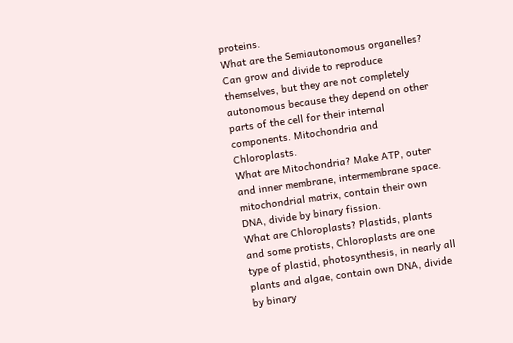proteins.
What are the Semiautonomous organelles? Can grow and divide to reproduce themselves, but they are not completely autonomous because they depend on other parts of the cell for their internal components. Mitochondria and Chloroplasts.
What are Mitochondria? Make ATP, outer and inner membrane, intermembrane space. mitochondrial matrix, contain their own DNA, divide by binary fission.
What are Chloroplasts? Plastids, plants and some protists, Chloroplasts are one type of plastid, photosynthesis, in nearly all plants and algae, contain own DNA, divide by binary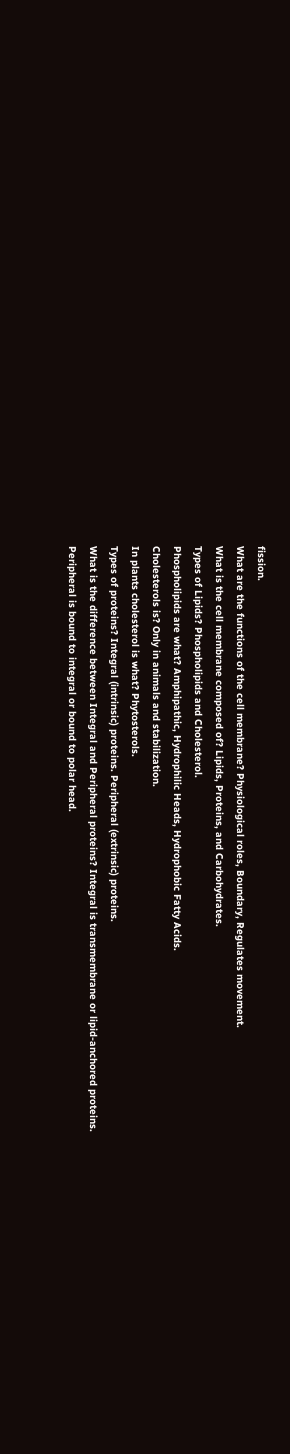fission.
What are the functions of the cell membrane? Physiological roles, Boundary, Regulates movement.
What is the cell membrane composed of? Lipids, Proteins, and Carbohydrates.
Types of Lipids? Phospholipids and Cholesterol.
Phospholipids are what? Amphipathic, Hydrophilic Heads, Hydrophobic Fatty Acids.
Cholesterols is? Only in animals and stabilization.
In plants cholesterol is what? Phytosterols.
Types of proteins? Integral (intrinsic) proteins. Peripheral (extrinsic) proteins.
What is the difference between Integral and Peripheral proteins? Integral is transmembrane or lipid-anchored proteins. Peripheral is bound to integral or bound to polar head.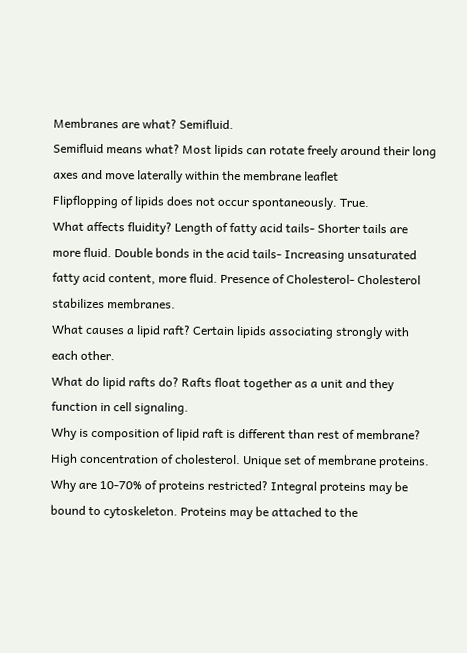Membranes are what? Semifluid.
Semifluid means what? Most lipids can rotate freely around their long axes and move laterally within the membrane leaflet
Flipflopping of lipids does not occur spontaneously. True.
What affects fluidity? Length of fatty acid tails- Shorter tails are more fluid. Double bonds in the acid tails- Increasing unsaturated fatty acid content, more fluid. Presence of Cholesterol- Cholesterol stabilizes membranes.
What causes a lipid raft? Certain lipids associating strongly with each other.
What do lipid rafts do? Rafts float together as a unit and they function in cell signaling.
Why is composition of lipid raft is different than rest of membrane? High concentration of cholesterol. Unique set of membrane proteins.
Why are 10-70% of proteins restricted? Integral proteins may be bound to cytoskeleton. Proteins may be attached to the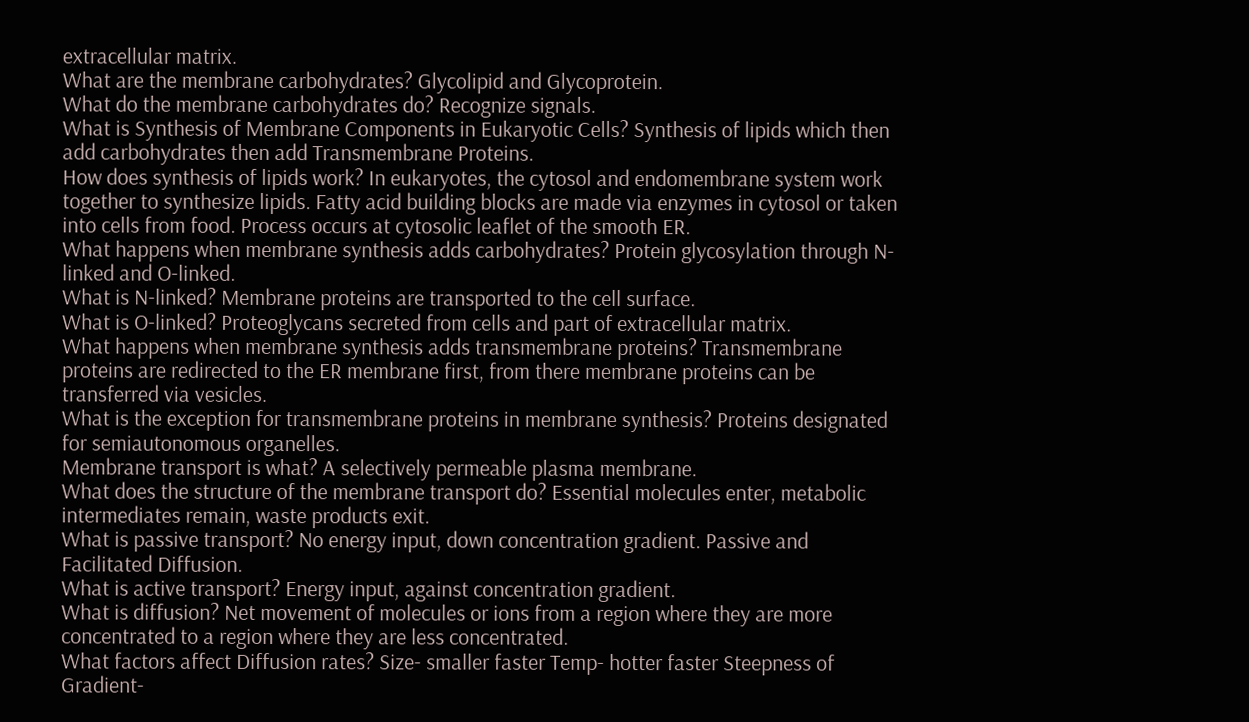extracellular matrix.
What are the membrane carbohydrates? Glycolipid and Glycoprotein.
What do the membrane carbohydrates do? Recognize signals.
What is Synthesis of Membrane Components in Eukaryotic Cells? Synthesis of lipids which then add carbohydrates then add Transmembrane Proteins.
How does synthesis of lipids work? In eukaryotes, the cytosol and endomembrane system work together to synthesize lipids. Fatty acid building blocks are made via enzymes in cytosol or taken into cells from food. Process occurs at cytosolic leaflet of the smooth ER.
What happens when membrane synthesis adds carbohydrates? Protein glycosylation through N-linked and O-linked.
What is N-linked? Membrane proteins are transported to the cell surface.
What is O-linked? Proteoglycans secreted from cells and part of extracellular matrix.
What happens when membrane synthesis adds transmembrane proteins? Transmembrane proteins are redirected to the ER membrane first, from there membrane proteins can be transferred via vesicles.
What is the exception for transmembrane proteins in membrane synthesis? Proteins designated for semiautonomous organelles.
Membrane transport is what? A selectively permeable plasma membrane.
What does the structure of the membrane transport do? Essential molecules enter, metabolic intermediates remain, waste products exit.
What is passive transport? No energy input, down concentration gradient. Passive and Facilitated Diffusion.
What is active transport? Energy input, against concentration gradient.
What is diffusion? Net movement of molecules or ions from a region where they are more concentrated to a region where they are less concentrated.
What factors affect Diffusion rates? Size- smaller faster Temp- hotter faster Steepness of Gradient-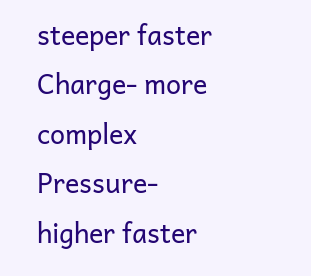steeper faster Charge- more complex Pressure- higher faster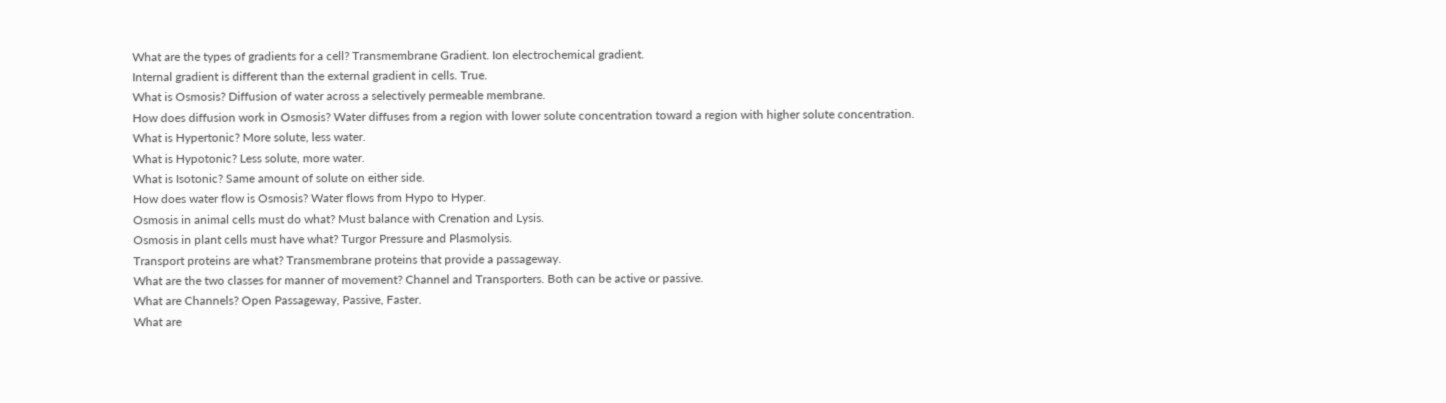What are the types of gradients for a cell? Transmembrane Gradient. Ion electrochemical gradient.
Internal gradient is different than the external gradient in cells. True.
What is Osmosis? Diffusion of water across a selectively permeable membrane.
How does diffusion work in Osmosis? Water diffuses from a region with lower solute concentration toward a region with higher solute concentration.
What is Hypertonic? More solute, less water.
What is Hypotonic? Less solute, more water.
What is Isotonic? Same amount of solute on either side.
How does water flow is Osmosis? Water flows from Hypo to Hyper.
Osmosis in animal cells must do what? Must balance with Crenation and Lysis.
Osmosis in plant cells must have what? Turgor Pressure and Plasmolysis.
Transport proteins are what? Transmembrane proteins that provide a passageway.
What are the two classes for manner of movement? Channel and Transporters. Both can be active or passive.
What are Channels? Open Passageway, Passive, Faster.
What are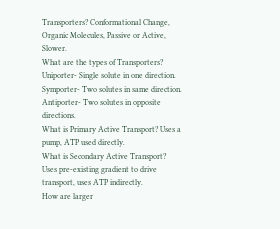Transporters? Conformational Change, Organic Molecules, Passive or Active, Slower.
What are the types of Transporters? Uniporter- Single solute in one direction. Symporter- Two solutes in same direction. Antiporter- Two solutes in opposite directions.
What is Primary Active Transport? Uses a pump, ATP used directly.
What is Secondary Active Transport? Uses pre-existing gradient to drive transport, uses ATP indirectly.
How are larger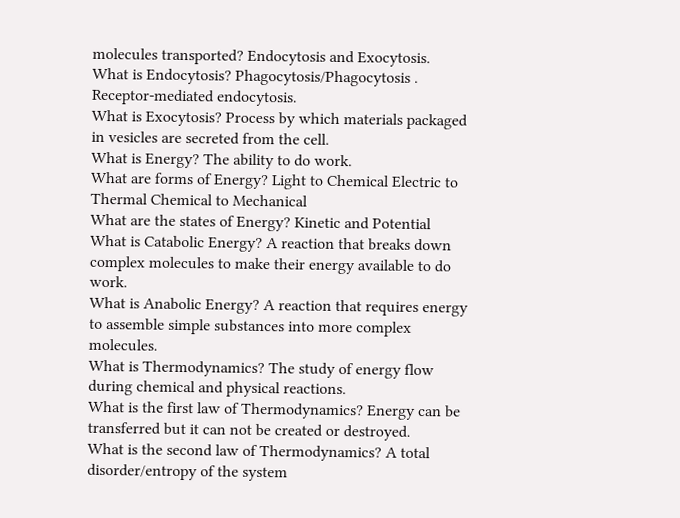molecules transported? Endocytosis and Exocytosis.
What is Endocytosis? Phagocytosis/Phagocytosis . Receptor-mediated endocytosis.
What is Exocytosis? Process by which materials packaged in vesicles are secreted from the cell.
What is Energy? The ability to do work.
What are forms of Energy? Light to Chemical Electric to Thermal Chemical to Mechanical
What are the states of Energy? Kinetic and Potential
What is Catabolic Energy? A reaction that breaks down complex molecules to make their energy available to do work.
What is Anabolic Energy? A reaction that requires energy to assemble simple substances into more complex molecules.
What is Thermodynamics? The study of energy flow during chemical and physical reactions.
What is the first law of Thermodynamics? Energy can be transferred but it can not be created or destroyed.
What is the second law of Thermodynamics? A total disorder/entropy of the system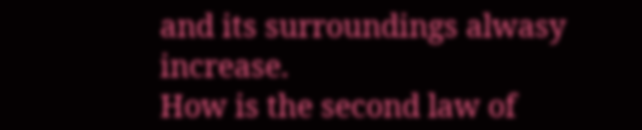and its surroundings alwasy increase.
How is the second law of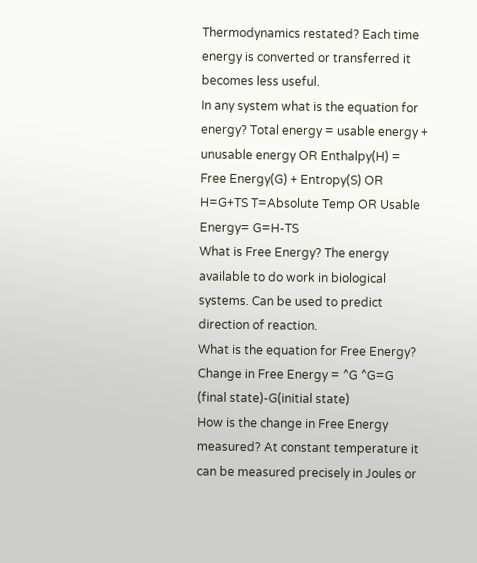Thermodynamics restated? Each time energy is converted or transferred it becomes less useful.
In any system what is the equation for energy? Total energy = usable energy + unusable energy OR Enthalpy(H) = Free Energy(G) + Entropy(S) OR H=G+TS T=Absolute Temp OR Usable Energy= G=H-TS
What is Free Energy? The energy available to do work in biological systems. Can be used to predict direction of reaction.
What is the equation for Free Energy? Change in Free Energy = ^G ^G=G (final state)-G(initial state)
How is the change in Free Energy measured? At constant temperature it can be measured precisely in Joules or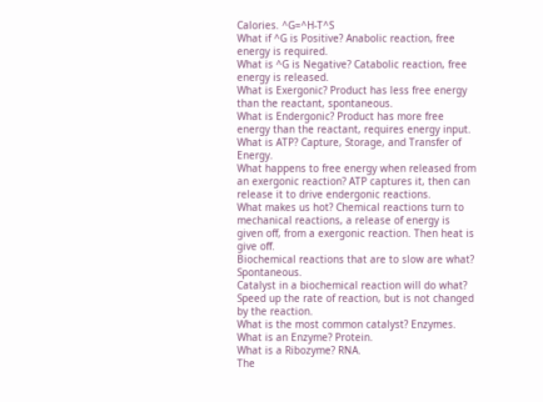Calories. ^G=^H-T^S
What if ^G is Positive? Anabolic reaction, free energy is required.
What is ^G is Negative? Catabolic reaction, free energy is released.
What is Exergonic? Product has less free energy than the reactant, spontaneous.
What is Endergonic? Product has more free energy than the reactant, requires energy input.
What is ATP? Capture, Storage, and Transfer of Energy.
What happens to free energy when released from an exergonic reaction? ATP captures it, then can release it to drive endergonic reactions.
What makes us hot? Chemical reactions turn to mechanical reactions, a release of energy is given off, from a exergonic reaction. Then heat is give off.
Biochemical reactions that are to slow are what? Spontaneous.
Catalyst in a biochemical reaction will do what? Speed up the rate of reaction, but is not changed by the reaction.
What is the most common catalyst? Enzymes.
What is an Enzyme? Protein.
What is a Ribozyme? RNA.
The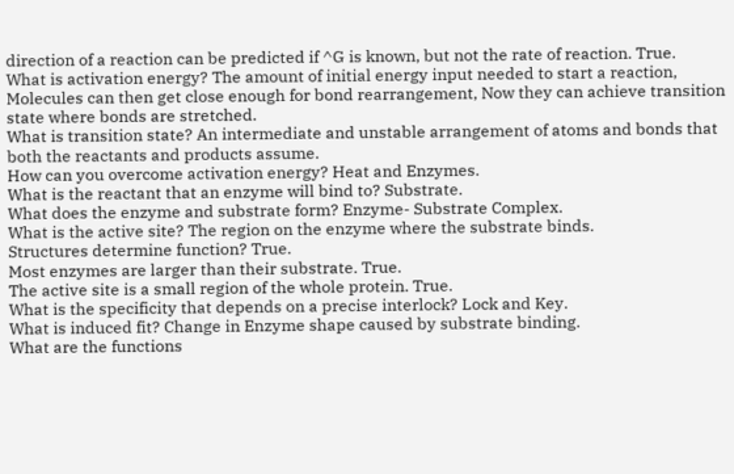direction of a reaction can be predicted if ^G is known, but not the rate of reaction. True.
What is activation energy? The amount of initial energy input needed to start a reaction, Molecules can then get close enough for bond rearrangement, Now they can achieve transition state where bonds are stretched.
What is transition state? An intermediate and unstable arrangement of atoms and bonds that both the reactants and products assume.
How can you overcome activation energy? Heat and Enzymes.
What is the reactant that an enzyme will bind to? Substrate.
What does the enzyme and substrate form? Enzyme- Substrate Complex.
What is the active site? The region on the enzyme where the substrate binds.
Structures determine function? True.
Most enzymes are larger than their substrate. True.
The active site is a small region of the whole protein. True.
What is the specificity that depends on a precise interlock? Lock and Key.
What is induced fit? Change in Enzyme shape caused by substrate binding.
What are the functions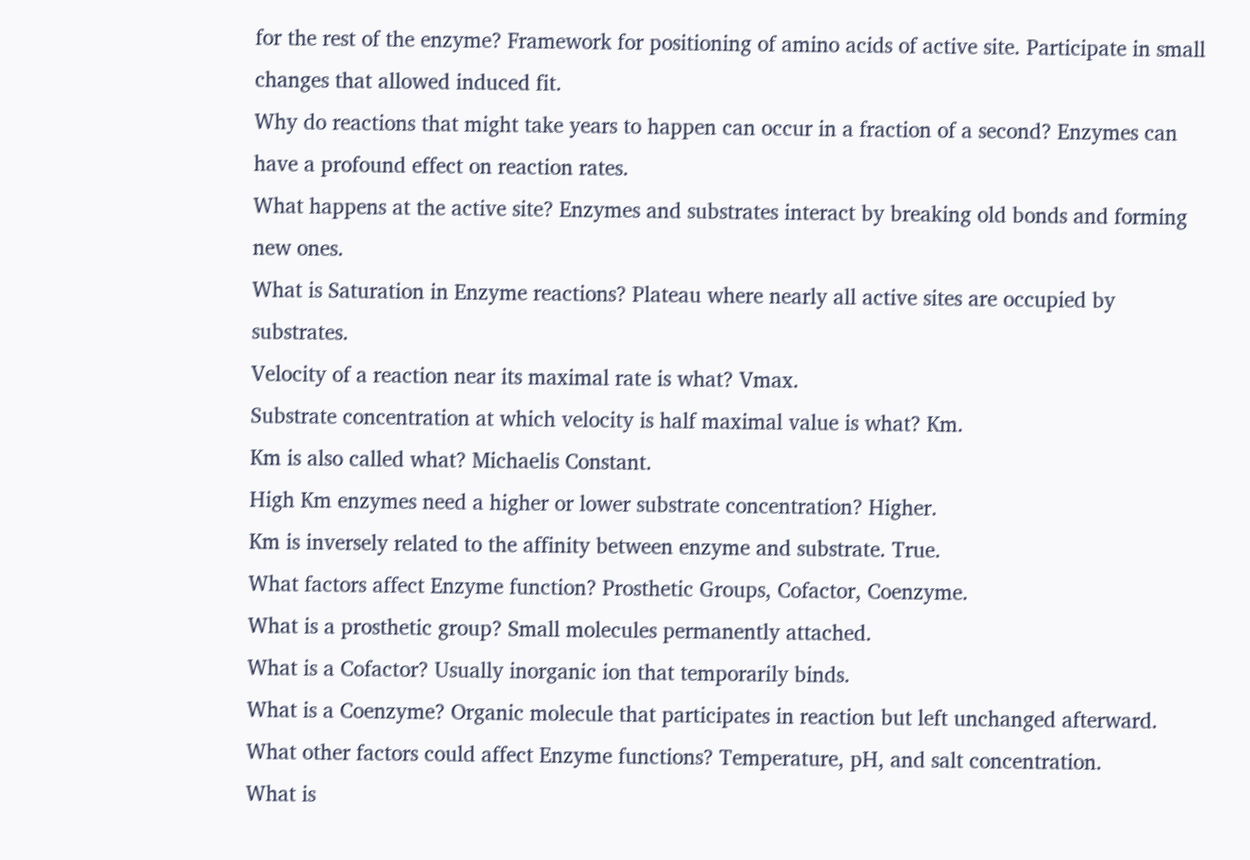for the rest of the enzyme? Framework for positioning of amino acids of active site. Participate in small changes that allowed induced fit.
Why do reactions that might take years to happen can occur in a fraction of a second? Enzymes can have a profound effect on reaction rates.
What happens at the active site? Enzymes and substrates interact by breaking old bonds and forming new ones.
What is Saturation in Enzyme reactions? Plateau where nearly all active sites are occupied by substrates.
Velocity of a reaction near its maximal rate is what? Vmax.
Substrate concentration at which velocity is half maximal value is what? Km.
Km is also called what? Michaelis Constant.
High Km enzymes need a higher or lower substrate concentration? Higher.
Km is inversely related to the affinity between enzyme and substrate. True.
What factors affect Enzyme function? Prosthetic Groups, Cofactor, Coenzyme.
What is a prosthetic group? Small molecules permanently attached.
What is a Cofactor? Usually inorganic ion that temporarily binds.
What is a Coenzyme? Organic molecule that participates in reaction but left unchanged afterward.
What other factors could affect Enzyme functions? Temperature, pH, and salt concentration.
What is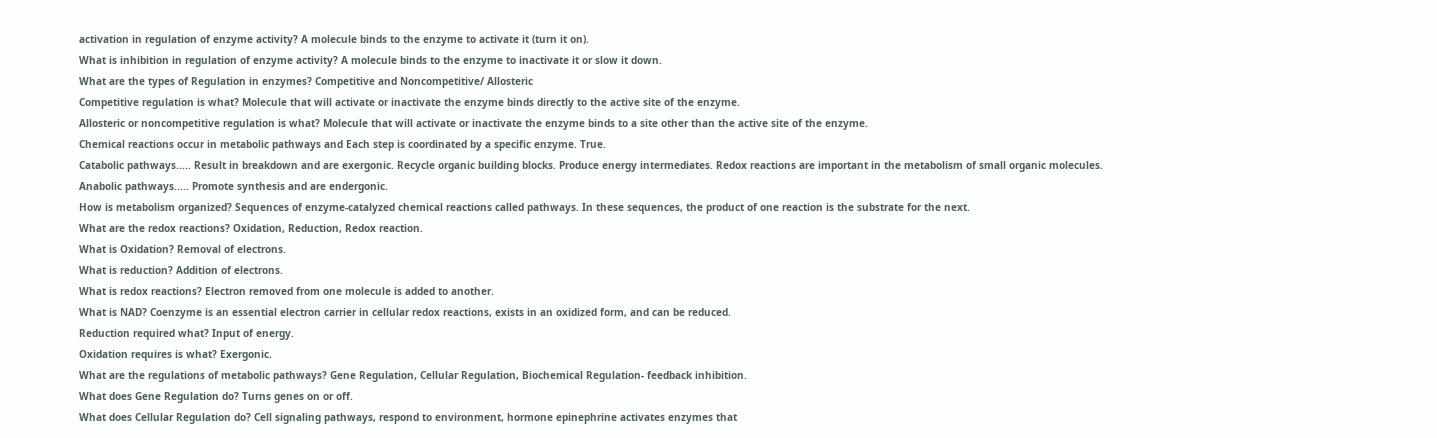activation in regulation of enzyme activity? A molecule binds to the enzyme to activate it (turn it on).
What is inhibition in regulation of enzyme activity? A molecule binds to the enzyme to inactivate it or slow it down.
What are the types of Regulation in enzymes? Competitive and Noncompetitive/ Allosteric
Competitive regulation is what? Molecule that will activate or inactivate the enzyme binds directly to the active site of the enzyme.
Allosteric or noncompetitive regulation is what? Molecule that will activate or inactivate the enzyme binds to a site other than the active site of the enzyme.
Chemical reactions occur in metabolic pathways and Each step is coordinated by a specific enzyme. True.
Catabolic pathways..... Result in breakdown and are exergonic. Recycle organic building blocks. Produce energy intermediates. Redox reactions are important in the metabolism of small organic molecules.
Anabolic pathways..... Promote synthesis and are endergonic.
How is metabolism organized? Sequences of enzyme-catalyzed chemical reactions called pathways. In these sequences, the product of one reaction is the substrate for the next.
What are the redox reactions? Oxidation, Reduction, Redox reaction.
What is Oxidation? Removal of electrons.
What is reduction? Addition of electrons.
What is redox reactions? Electron removed from one molecule is added to another.
What is NAD? Coenzyme is an essential electron carrier in cellular redox reactions, exists in an oxidized form, and can be reduced.
Reduction required what? Input of energy.
Oxidation requires is what? Exergonic.
What are the regulations of metabolic pathways? Gene Regulation, Cellular Regulation, Biochemical Regulation- feedback inhibition.
What does Gene Regulation do? Turns genes on or off.
What does Cellular Regulation do? Cell signaling pathways, respond to environment, hormone epinephrine activates enzymes that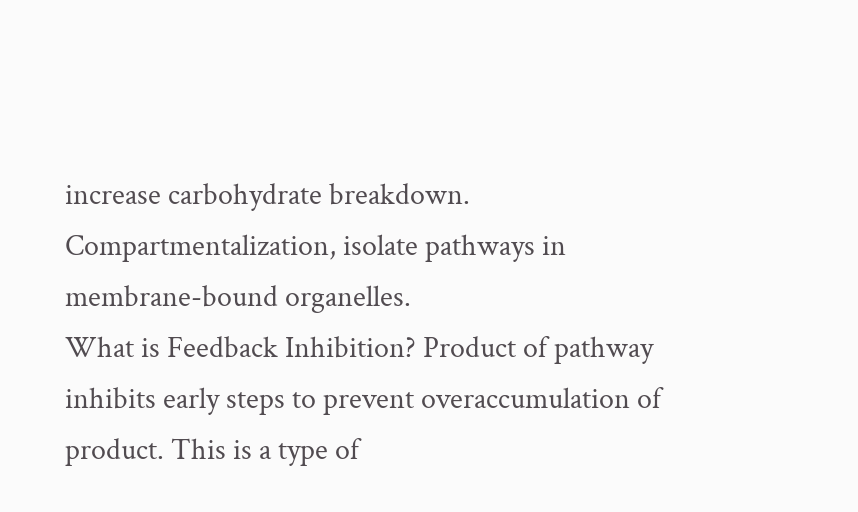increase carbohydrate breakdown. Compartmentalization, isolate pathways in membrane-bound organelles.
What is Feedback Inhibition? Product of pathway inhibits early steps to prevent overaccumulation of product. This is a type of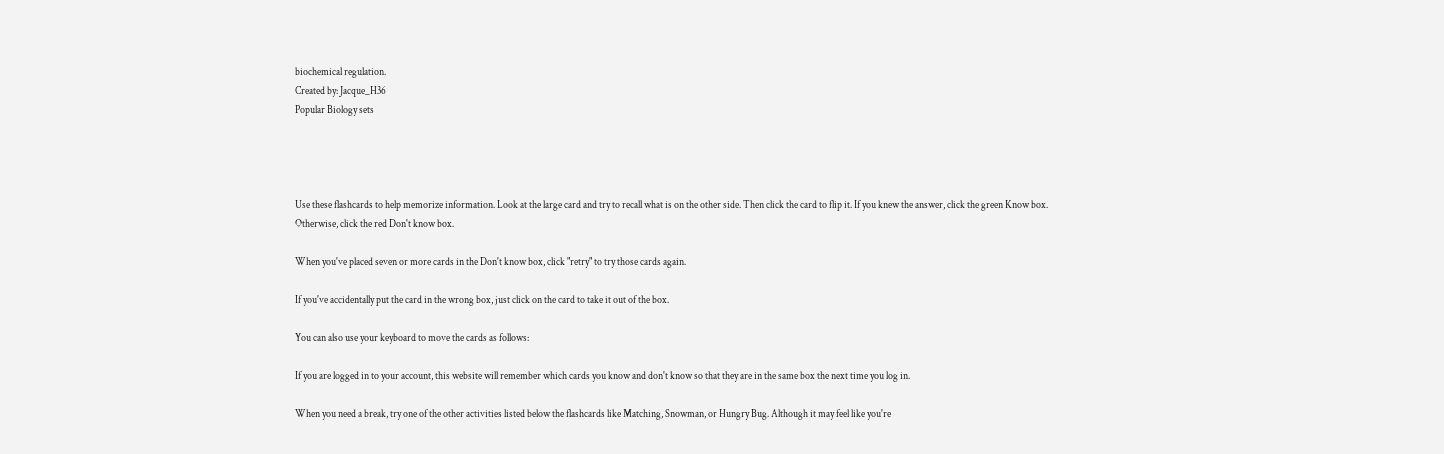biochemical regulation.
Created by: Jacque_H36
Popular Biology sets




Use these flashcards to help memorize information. Look at the large card and try to recall what is on the other side. Then click the card to flip it. If you knew the answer, click the green Know box. Otherwise, click the red Don't know box.

When you've placed seven or more cards in the Don't know box, click "retry" to try those cards again.

If you've accidentally put the card in the wrong box, just click on the card to take it out of the box.

You can also use your keyboard to move the cards as follows:

If you are logged in to your account, this website will remember which cards you know and don't know so that they are in the same box the next time you log in.

When you need a break, try one of the other activities listed below the flashcards like Matching, Snowman, or Hungry Bug. Although it may feel like you're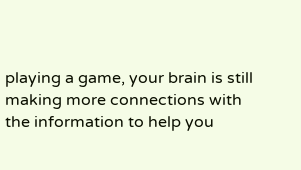playing a game, your brain is still making more connections with the information to help you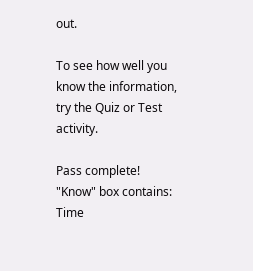out.

To see how well you know the information, try the Quiz or Test activity.

Pass complete!
"Know" box contains:
Time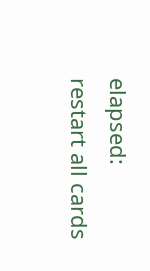elapsed:
restart all cards